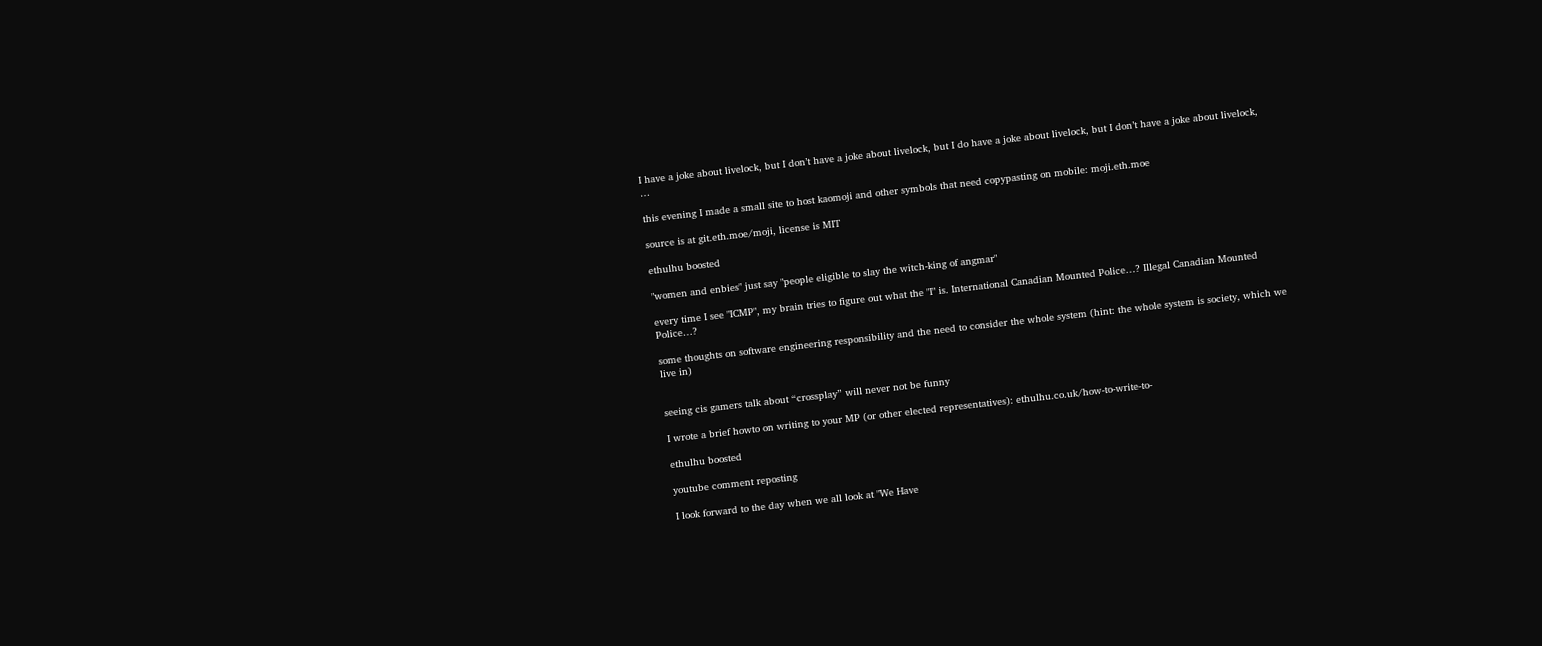I have a joke about livelock, but I don’t have a joke about livelock, but I do have a joke about livelock, but I don’t have a joke about livelock, …

this evening I made a small site to host kaomoji and other symbols that need copypasting on mobile: moji.eth.moe

source is at git.eth.moe/moji, license is MIT

ethulhu boosted

"women and enbies" just say "people eligible to slay the witch-king of angmar"

every time I see "ICMP", my brain tries to figure out what the "I" is. International Canadian Mounted Police…? Illegal Canadian Mounted Police…?

some thoughts on software engineering responsibility and the need to consider the whole system (hint: the whole system is society, which we live in)


seeing cis gamers talk about “crossplay” will never not be funny

I wrote a brief howto on writing to your MP (or other elected representatives): ethulhu.co.uk/how-to-write-to-

ethulhu boosted

youtube comment reposting

I look forward to the day when we all look at "We Have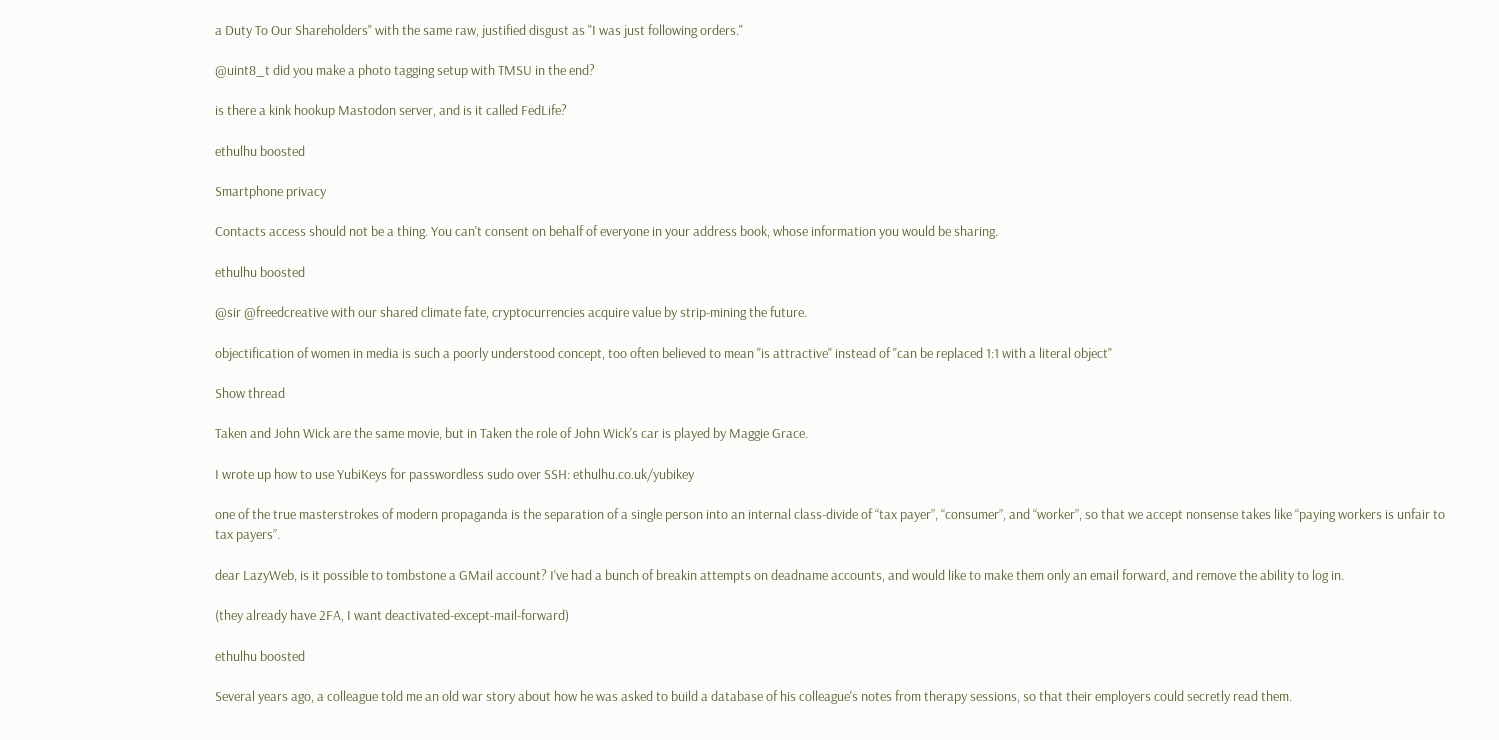a Duty To Our Shareholders" with the same raw, justified disgust as "I was just following orders."

@uint8_t did you make a photo tagging setup with TMSU in the end?

is there a kink hookup Mastodon server, and is it called FedLife?

ethulhu boosted

Smartphone privacy

Contacts access should not be a thing. You can't consent on behalf of everyone in your address book, whose information you would be sharing.

ethulhu boosted

@sir @freedcreative with our shared climate fate, cryptocurrencies acquire value by strip-mining the future.

objectification of women in media is such a poorly understood concept, too often believed to mean "is attractive" instead of "can be replaced 1:1 with a literal object"

Show thread

Taken and John Wick are the same movie, but in Taken the role of John Wick's car is played by Maggie Grace.

I wrote up how to use YubiKeys for passwordless sudo over SSH: ethulhu.co.uk/yubikey

one of the true masterstrokes of modern propaganda is the separation of a single person into an internal class-divide of “tax payer”, “consumer”, and “worker”, so that we accept nonsense takes like “paying workers is unfair to tax payers”.

dear LazyWeb, is it possible to tombstone a GMail account? I've had a bunch of breakin attempts on deadname accounts, and would like to make them only an email forward, and remove the ability to log in.

(they already have 2FA, I want deactivated-except-mail-forward)

ethulhu boosted

Several years ago, a colleague told me an old war story about how he was asked to build a database of his colleague's notes from therapy sessions, so that their employers could secretly read them.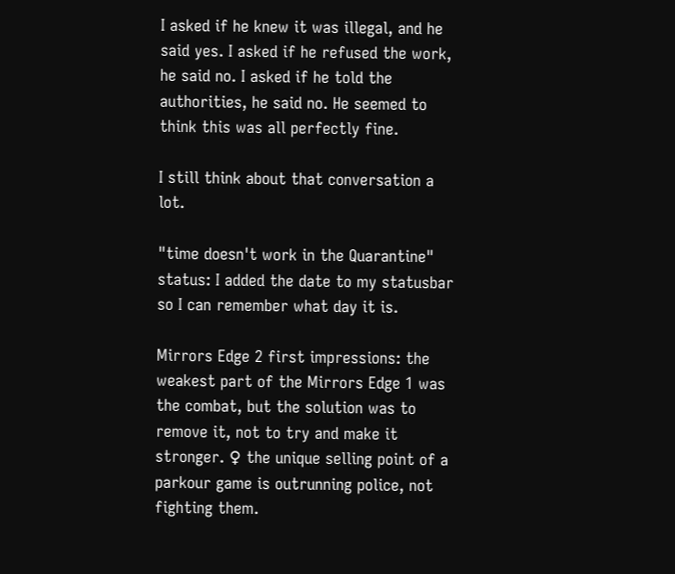I asked if he knew it was illegal, and he said yes. I asked if he refused the work, he said no. I asked if he told the authorities, he said no. He seemed to think this was all perfectly fine.

I still think about that conversation a lot.

"time doesn't work in the Quarantine" status: I added the date to my statusbar so I can remember what day it is.

Mirrors Edge 2 first impressions: the weakest part of the Mirrors Edge 1 was the combat, but the solution was to remove it, not to try and make it stronger. ♀ the unique selling point of a parkour game is outrunning police, not fighting them.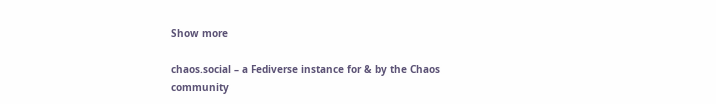Show more

chaos.social – a Fediverse instance for & by the Chaos community